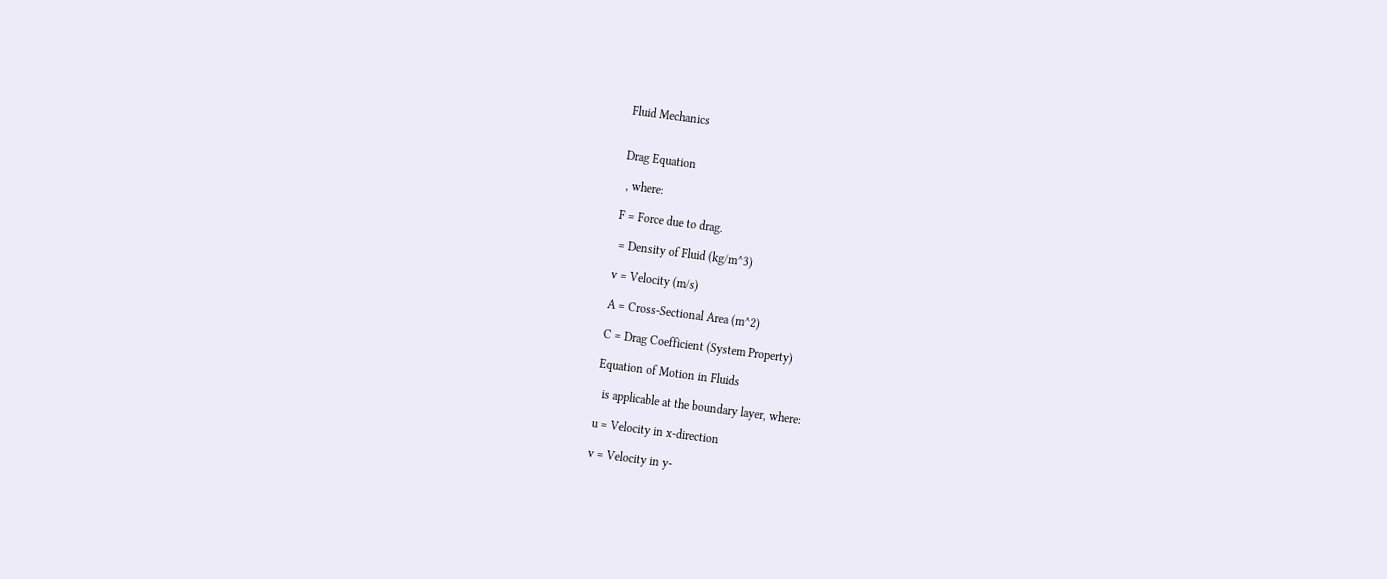Fluid Mechanics


Drag Equation

 , where:

F = Force due to drag.

 = Density of Fluid (kg/m^3)

v = Velocity (m/s)

A = Cross-Sectional Area (m^2)

C = Drag Coefficient (System Property)

Equation of Motion in Fluids

  is applicable at the boundary layer, where:

u = Velocity in x-direction

v = Velocity in y-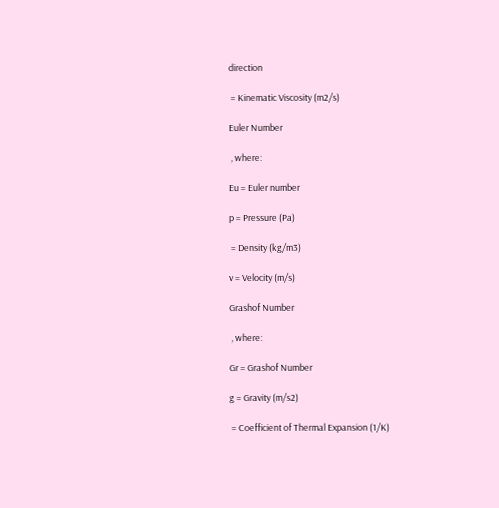direction

 = Kinematic Viscosity (m2/s)

Euler Number

 , where:

Eu = Euler number

p = Pressure (Pa)

 = Density (kg/m3)

v = Velocity (m/s)

Grashof Number

 , where:

Gr = Grashof Number

g = Gravity (m/s2)

 = Coefficient of Thermal Expansion (1/K)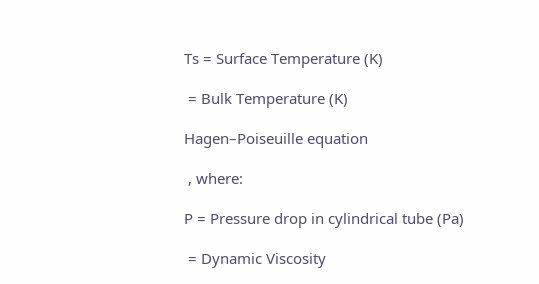Ts = Surface Temperature (K)

 = Bulk Temperature (K)

Hagen–Poiseuille equation

 , where:

P = Pressure drop in cylindrical tube (Pa)

 = Dynamic Viscosity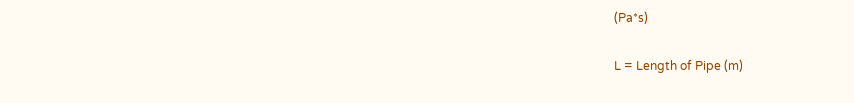(Pa*s)

L = Length of Pipe (m)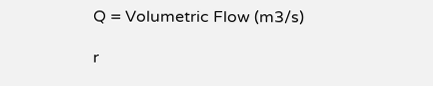Q = Volumetric Flow (m3/s)

r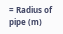= Radius of pipe (m)